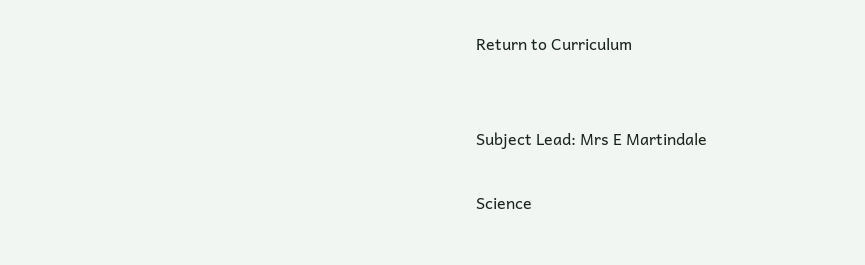Return to Curriculum


Subject Lead: Mrs E Martindale

Science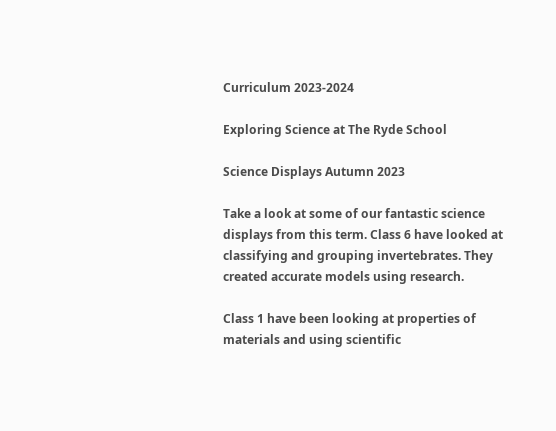Curriculum 2023-2024

Exploring Science at The Ryde School

Science Displays Autumn 2023

Take a look at some of our fantastic science displays from this term. Class 6 have looked at classifying and grouping invertebrates. They created accurate models using research.

Class 1 have been looking at properties of materials and using scientific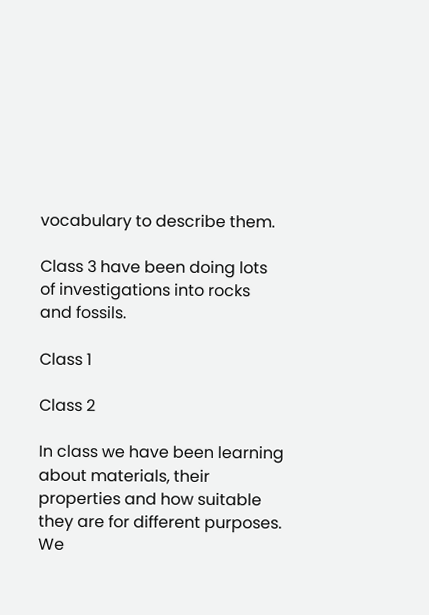vocabulary to describe them.

Class 3 have been doing lots of investigations into rocks and fossils.

Class 1

Class 2

In class we have been learning about materials, their properties and how suitable they are for different purposes. We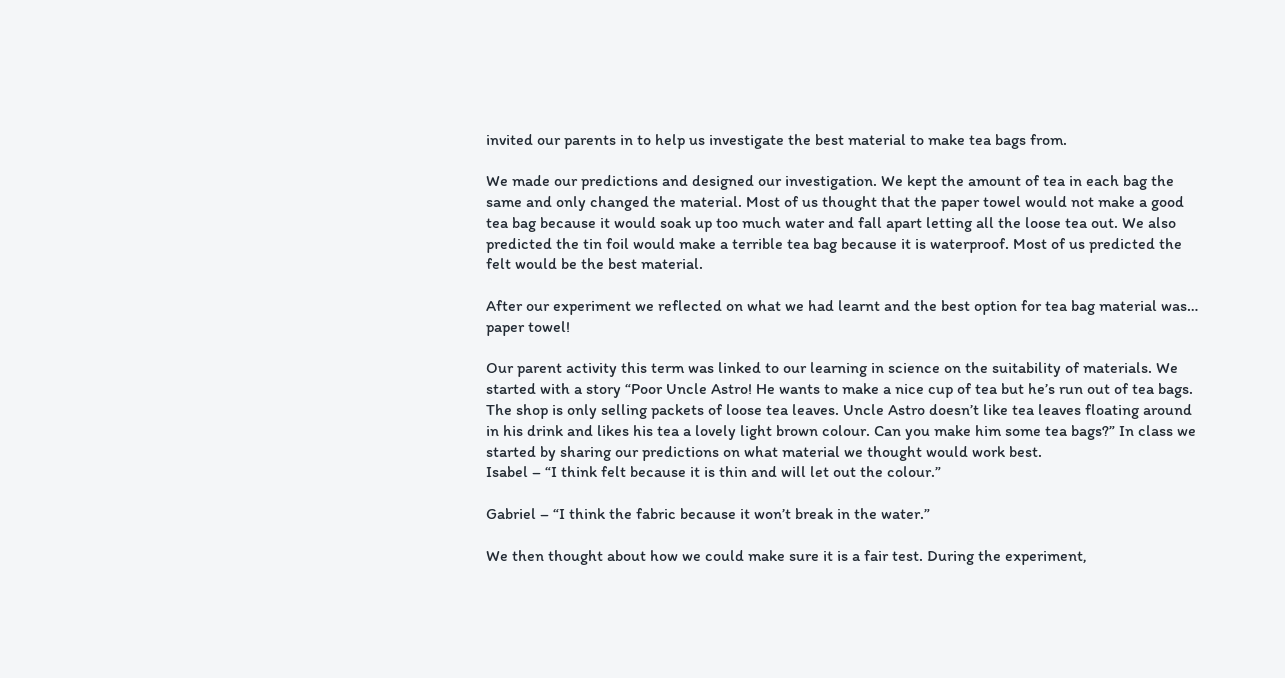invited our parents in to help us investigate the best material to make tea bags from.

We made our predictions and designed our investigation. We kept the amount of tea in each bag the same and only changed the material. Most of us thought that the paper towel would not make a good tea bag because it would soak up too much water and fall apart letting all the loose tea out. We also predicted the tin foil would make a terrible tea bag because it is waterproof. Most of us predicted the felt would be the best material.

After our experiment we reflected on what we had learnt and the best option for tea bag material was… paper towel!

Our parent activity this term was linked to our learning in science on the suitability of materials. We started with a story “Poor Uncle Astro! He wants to make a nice cup of tea but he’s run out of tea bags. The shop is only selling packets of loose tea leaves. Uncle Astro doesn’t like tea leaves floating around in his drink and likes his tea a lovely light brown colour. Can you make him some tea bags?” In class we started by sharing our predictions on what material we thought would work best.
Isabel – “I think felt because it is thin and will let out the colour.”

Gabriel – “I think the fabric because it won’t break in the water.”

We then thought about how we could make sure it is a fair test. During the experiment,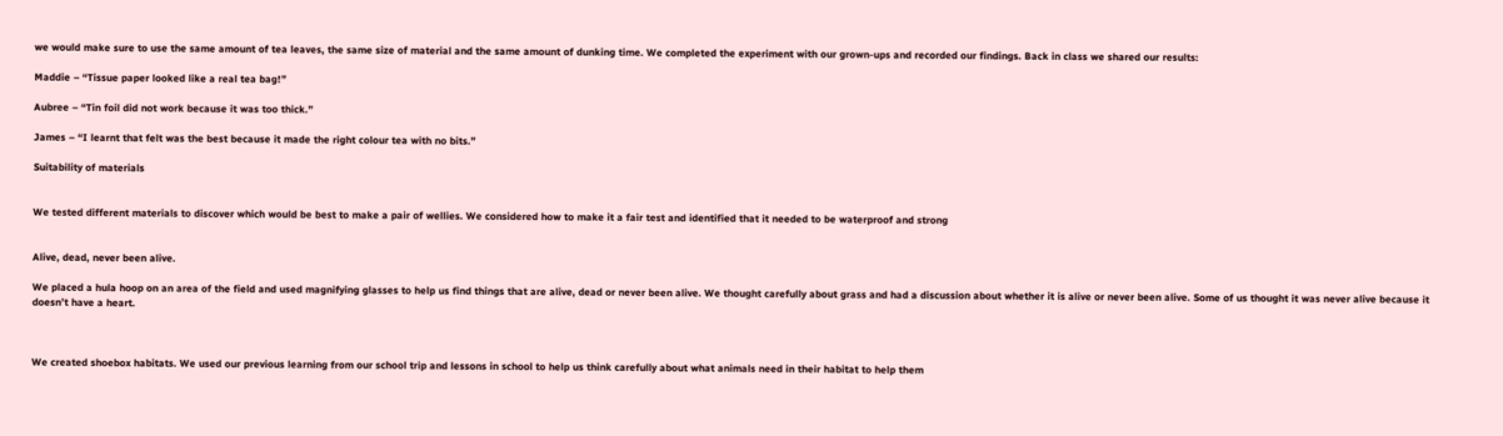we would make sure to use the same amount of tea leaves, the same size of material and the same amount of dunking time. We completed the experiment with our grown-ups and recorded our findings. Back in class we shared our results:

Maddie – “Tissue paper looked like a real tea bag!”

Aubree – “Tin foil did not work because it was too thick.”

James – “I learnt that felt was the best because it made the right colour tea with no bits.”

Suitability of materials


We tested different materials to discover which would be best to make a pair of wellies. We considered how to make it a fair test and identified that it needed to be waterproof and strong


Alive, dead, never been alive.

We placed a hula hoop on an area of the field and used magnifying glasses to help us find things that are alive, dead or never been alive. We thought carefully about grass and had a discussion about whether it is alive or never been alive. Some of us thought it was never alive because it doesn’t have a heart.



We created shoebox habitats. We used our previous learning from our school trip and lessons in school to help us think carefully about what animals need in their habitat to help them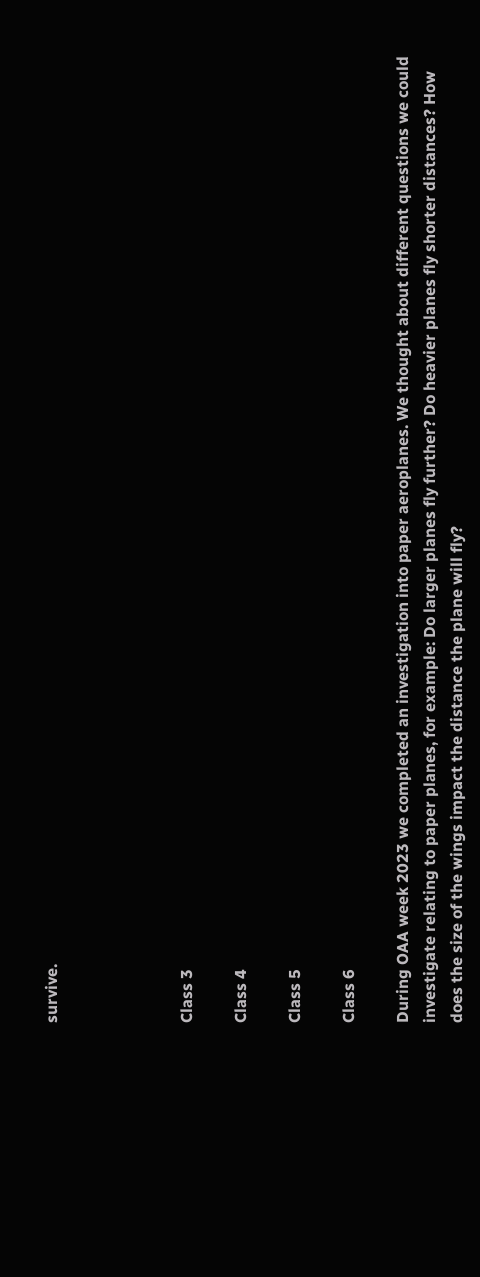survive.




Class 3

Class 4

Class 5

Class 6

During OAA week 2023 we completed an investigation into paper aeroplanes. We thought about different questions we could investigate relating to paper planes, for example: Do larger planes fly further? Do heavier planes fly shorter distances? How does the size of the wings impact the distance the plane will fly?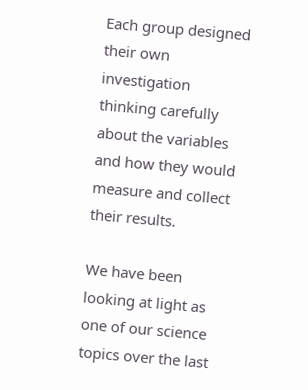Each group designed their own investigation thinking carefully about the variables and how they would measure and collect their results.

We have been looking at light as one of our science topics over the last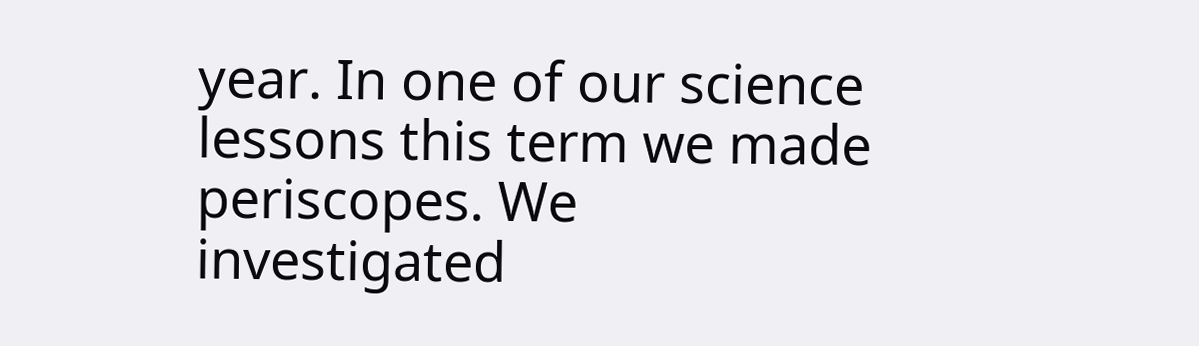year. In one of our science lessons this term we made periscopes. We investigated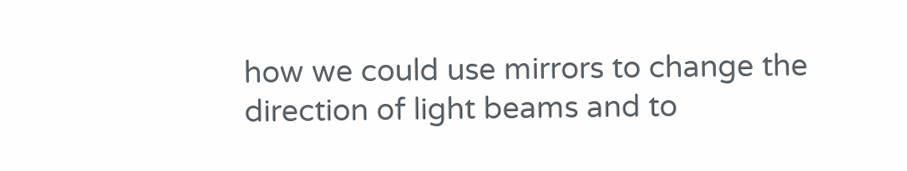how we could use mirrors to change the direction of light beams and to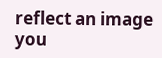reflect an image you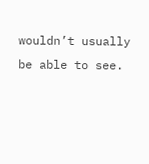wouldn’t usually be able to see.